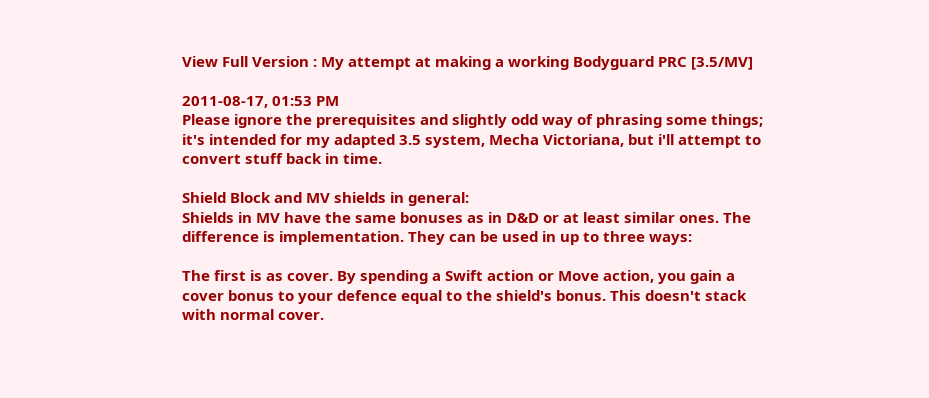View Full Version : My attempt at making a working Bodyguard PRC [3.5/MV]

2011-08-17, 01:53 PM
Please ignore the prerequisites and slightly odd way of phrasing some things; it's intended for my adapted 3.5 system, Mecha Victoriana, but i'll attempt to convert stuff back in time.

Shield Block and MV shields in general:
Shields in MV have the same bonuses as in D&D or at least similar ones. The difference is implementation. They can be used in up to three ways:

The first is as cover. By spending a Swift action or Move action, you gain a cover bonus to your defence equal to the shield's bonus. This doesn't stack with normal cover.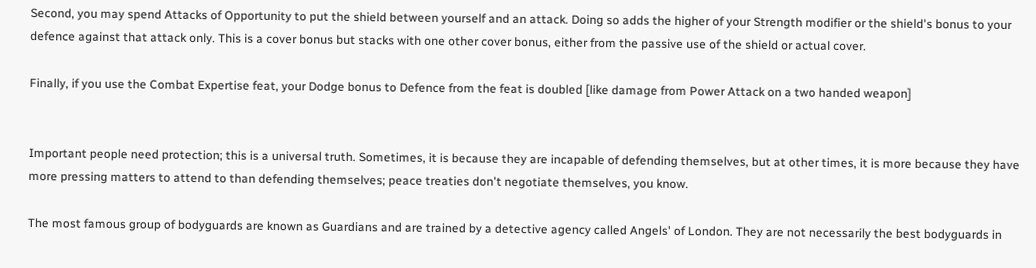Second, you may spend Attacks of Opportunity to put the shield between yourself and an attack. Doing so adds the higher of your Strength modifier or the shield's bonus to your defence against that attack only. This is a cover bonus but stacks with one other cover bonus, either from the passive use of the shield or actual cover.

Finally, if you use the Combat Expertise feat, your Dodge bonus to Defence from the feat is doubled [like damage from Power Attack on a two handed weapon]


Important people need protection; this is a universal truth. Sometimes, it is because they are incapable of defending themselves, but at other times, it is more because they have more pressing matters to attend to than defending themselves; peace treaties don't negotiate themselves, you know.

The most famous group of bodyguards are known as Guardians and are trained by a detective agency called Angels' of London. They are not necessarily the best bodyguards in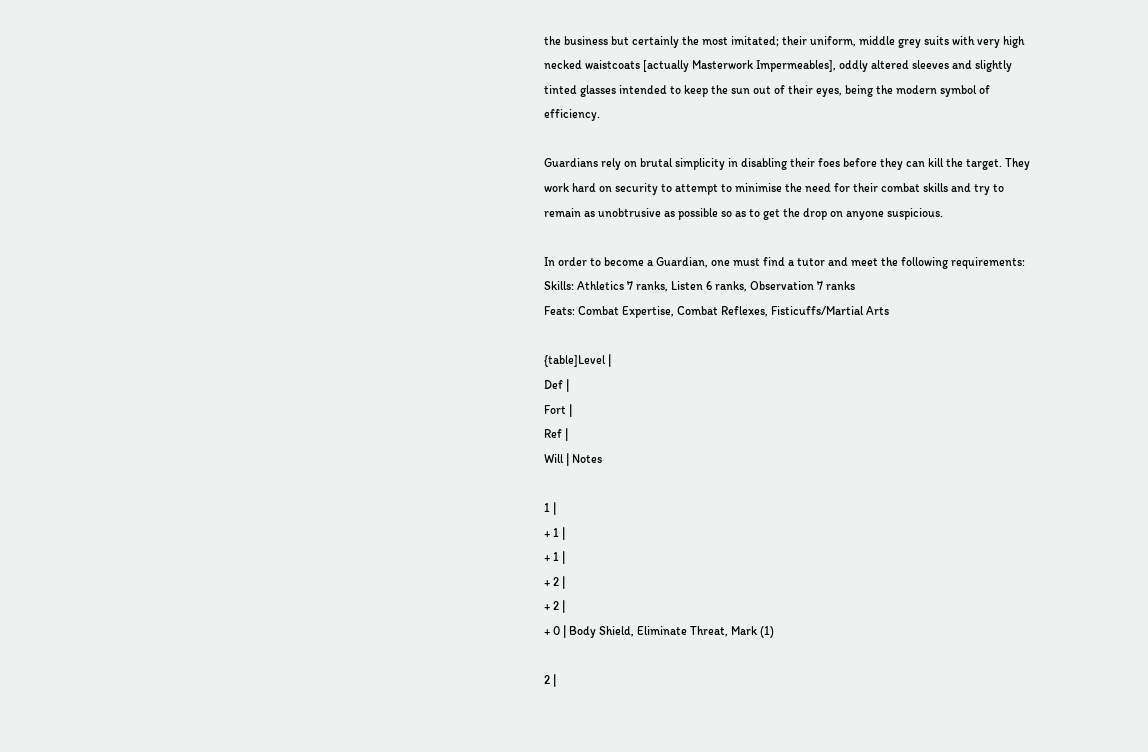the business but certainly the most imitated; their uniform, middle grey suits with very high necked waistcoats [actually Masterwork Impermeables], oddly altered sleeves and slightly tinted glasses intended to keep the sun out of their eyes, being the modern symbol of efficiency.

Guardians rely on brutal simplicity in disabling their foes before they can kill the target. They work hard on security to attempt to minimise the need for their combat skills and try to remain as unobtrusive as possible so as to get the drop on anyone suspicious.

In order to become a Guardian, one must find a tutor and meet the following requirements:
Skills: Athletics 7 ranks, Listen 6 ranks, Observation 7 ranks
Feats: Combat Expertise, Combat Reflexes, Fisticuffs/Martial Arts

{table]Level |
Def |
Fort |
Ref |
Will | Notes

1 |
+ 1 |
+ 1 |
+ 2 |
+ 2 |
+ 0 | Body Shield, Eliminate Threat, Mark (1)

2 |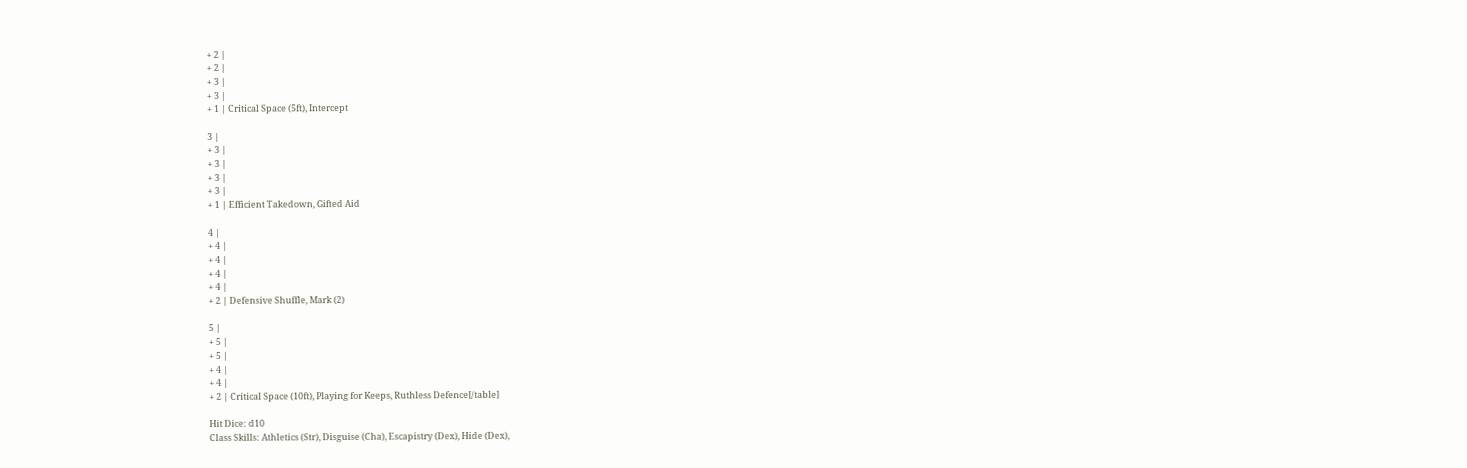+ 2 |
+ 2 |
+ 3 |
+ 3 |
+ 1 | Critical Space (5ft), Intercept

3 |
+ 3 |
+ 3 |
+ 3 |
+ 3 |
+ 1 | Efficient Takedown, Gifted Aid

4 |
+ 4 |
+ 4 |
+ 4 |
+ 4 |
+ 2 | Defensive Shuffle, Mark (2)

5 |
+ 5 |
+ 5 |
+ 4 |
+ 4 |
+ 2 | Critical Space (10ft), Playing for Keeps, Ruthless Defence[/table]

Hit Dice: d10
Class Skills: Athletics (Str), Disguise (Cha), Escapistry (Dex), Hide (Dex),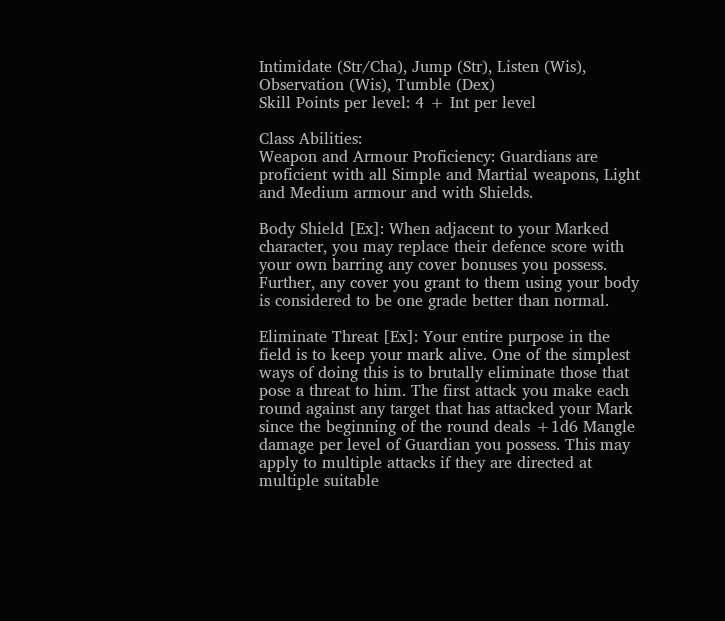Intimidate (Str/Cha), Jump (Str), Listen (Wis), Observation (Wis), Tumble (Dex)
Skill Points per level: 4 + Int per level

Class Abilities:
Weapon and Armour Proficiency: Guardians are proficient with all Simple and Martial weapons, Light and Medium armour and with Shields.

Body Shield [Ex]: When adjacent to your Marked character, you may replace their defence score with your own barring any cover bonuses you possess. Further, any cover you grant to them using your body is considered to be one grade better than normal.

Eliminate Threat [Ex]: Your entire purpose in the field is to keep your mark alive. One of the simplest ways of doing this is to brutally eliminate those that pose a threat to him. The first attack you make each round against any target that has attacked your Mark since the beginning of the round deals +1d6 Mangle damage per level of Guardian you possess. This may apply to multiple attacks if they are directed at multiple suitable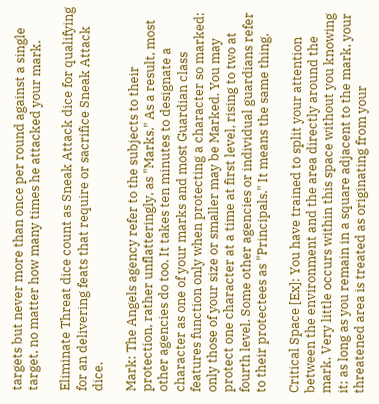targets but never more than once per round against a single target, no matter how many times he attacked your mark.

Eliminate Threat dice count as Sneak Attack dice for qualifying for an delivering feats that require or sacrifice Sneak Attack dice.

Mark: The Angels agency refer to the subjects to their protection, rather unflatteringly, as "Marks." As a result, most other agencies do too. It takes ten minutes to designate a character as one of your marks and most Guardian class features function only when protecting a character so marked; only those of your size or smaller may be Marked. You may protect one character at a time at first level, rising to two at fourth level. Some other agencies or individual guardians refer to their protectees as "Principals." It means the same thing.

Critical Space [Ex]: You have trained to split your attention between the environment and the area directly around the mark. Very little occurs within this space without you knowing it; as long as you remain in a square adjacent to the mark, your threatened area is treated as originating from your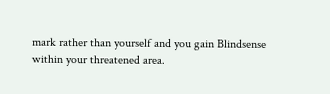mark rather than yourself and you gain Blindsense within your threatened area.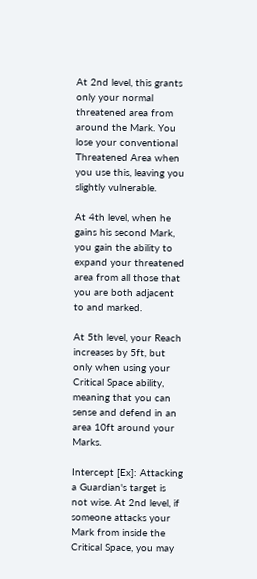At 2nd level, this grants only your normal threatened area from around the Mark. You lose your conventional Threatened Area when you use this, leaving you slightly vulnerable.

At 4th level, when he gains his second Mark, you gain the ability to expand your threatened area from all those that you are both adjacent to and marked.

At 5th level, your Reach increases by 5ft, but only when using your Critical Space ability, meaning that you can sense and defend in an area 10ft around your Marks.

Intercept [Ex]: Attacking a Guardian's target is not wise. At 2nd level, if someone attacks your Mark from inside the Critical Space, you may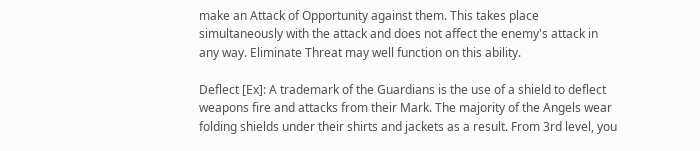make an Attack of Opportunity against them. This takes place simultaneously with the attack and does not affect the enemy's attack in any way. Eliminate Threat may well function on this ability.

Deflect [Ex]: A trademark of the Guardians is the use of a shield to deflect weapons fire and attacks from their Mark. The majority of the Angels wear folding shields under their shirts and jackets as a result. From 3rd level, you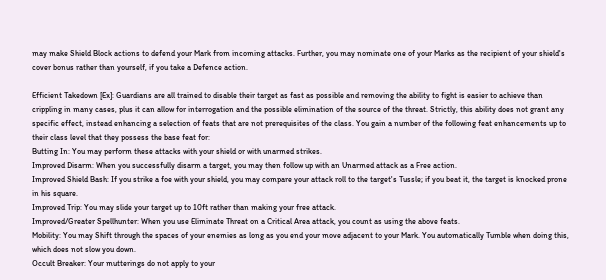may make Shield Block actions to defend your Mark from incoming attacks. Further, you may nominate one of your Marks as the recipient of your shield's cover bonus rather than yourself, if you take a Defence action.

Efficient Takedown [Ex]: Guardians are all trained to disable their target as fast as possible and removing the ability to fight is easier to achieve than crippling in many cases, plus it can allow for interrogation and the possible elimination of the source of the threat. Strictly, this ability does not grant any specific effect, instead enhancing a selection of feats that are not prerequisites of the class. You gain a number of the following feat enhancements up to their class level that they possess the base feat for:
Butting In: You may perform these attacks with your shield or with unarmed strikes.
Improved Disarm: When you successfully disarm a target, you may then follow up with an Unarmed attack as a Free action.
Improved Shield Bash: If you strike a foe with your shield, you may compare your attack roll to the target's Tussle; if you beat it, the target is knocked prone in his square.
Improved Trip: You may slide your target up to 10ft rather than making your free attack.
Improved/Greater Spellhunter: When you use Eliminate Threat on a Critical Area attack, you count as using the above feats.
Mobility: You may Shift through the spaces of your enemies as long as you end your move adjacent to your Mark. You automatically Tumble when doing this, which does not slow you down.
Occult Breaker: Your mutterings do not apply to your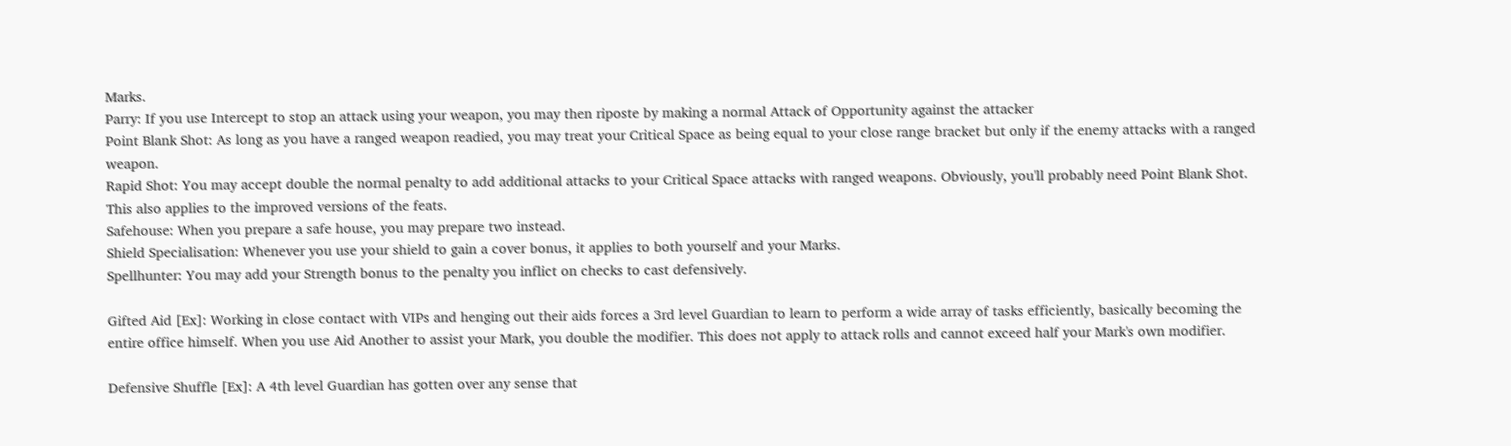Marks.
Parry: If you use Intercept to stop an attack using your weapon, you may then riposte by making a normal Attack of Opportunity against the attacker
Point Blank Shot: As long as you have a ranged weapon readied, you may treat your Critical Space as being equal to your close range bracket but only if the enemy attacks with a ranged weapon.
Rapid Shot: You may accept double the normal penalty to add additional attacks to your Critical Space attacks with ranged weapons. Obviously, you'll probably need Point Blank Shot. This also applies to the improved versions of the feats.
Safehouse: When you prepare a safe house, you may prepare two instead.
Shield Specialisation: Whenever you use your shield to gain a cover bonus, it applies to both yourself and your Marks.
Spellhunter: You may add your Strength bonus to the penalty you inflict on checks to cast defensively.

Gifted Aid [Ex]: Working in close contact with VIPs and henging out their aids forces a 3rd level Guardian to learn to perform a wide array of tasks efficiently, basically becoming the entire office himself. When you use Aid Another to assist your Mark, you double the modifier. This does not apply to attack rolls and cannot exceed half your Mark's own modifier.

Defensive Shuffle [Ex]: A 4th level Guardian has gotten over any sense that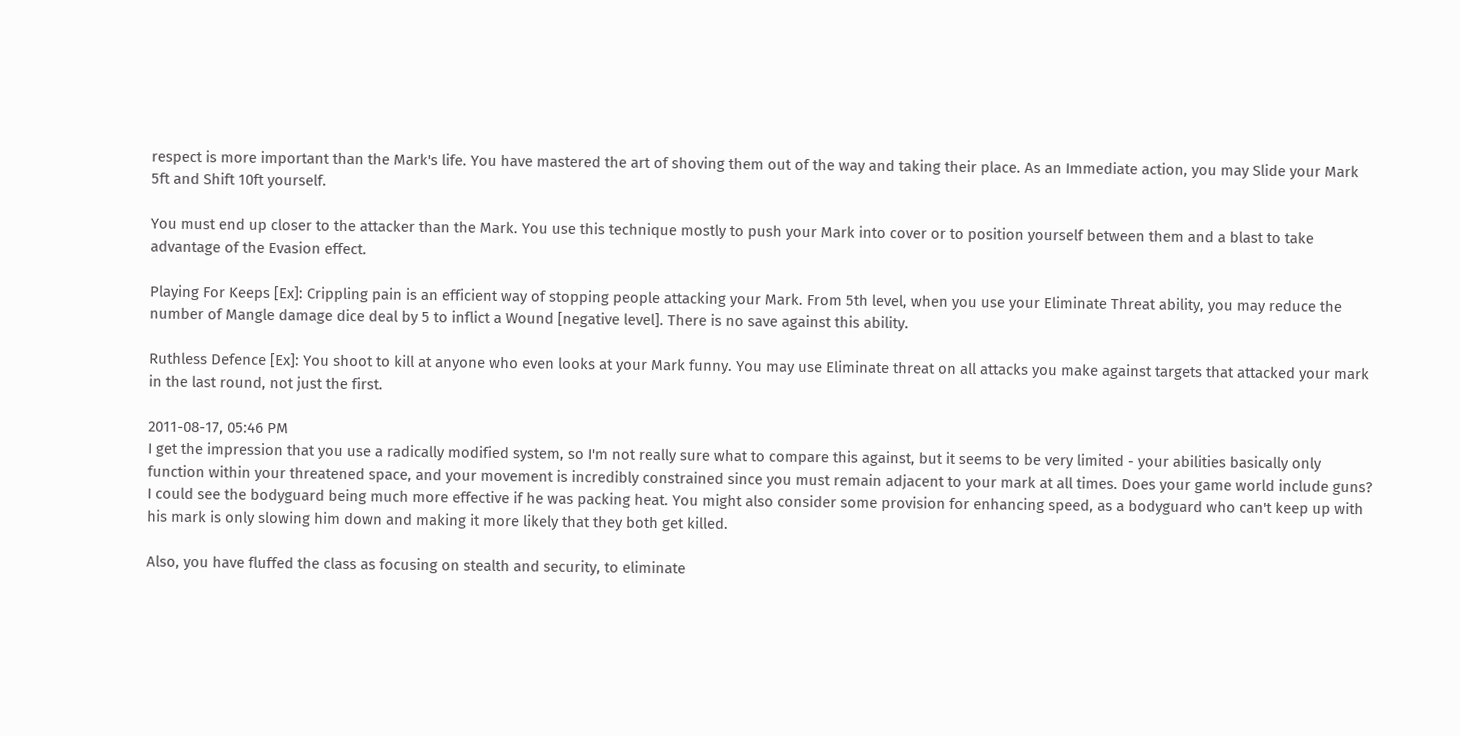respect is more important than the Mark's life. You have mastered the art of shoving them out of the way and taking their place. As an Immediate action, you may Slide your Mark 5ft and Shift 10ft yourself.

You must end up closer to the attacker than the Mark. You use this technique mostly to push your Mark into cover or to position yourself between them and a blast to take advantage of the Evasion effect.

Playing For Keeps [Ex]: Crippling pain is an efficient way of stopping people attacking your Mark. From 5th level, when you use your Eliminate Threat ability, you may reduce the number of Mangle damage dice deal by 5 to inflict a Wound [negative level]. There is no save against this ability.

Ruthless Defence [Ex]: You shoot to kill at anyone who even looks at your Mark funny. You may use Eliminate threat on all attacks you make against targets that attacked your mark in the last round, not just the first.

2011-08-17, 05:46 PM
I get the impression that you use a radically modified system, so I'm not really sure what to compare this against, but it seems to be very limited - your abilities basically only function within your threatened space, and your movement is incredibly constrained since you must remain adjacent to your mark at all times. Does your game world include guns? I could see the bodyguard being much more effective if he was packing heat. You might also consider some provision for enhancing speed, as a bodyguard who can't keep up with his mark is only slowing him down and making it more likely that they both get killed.

Also, you have fluffed the class as focusing on stealth and security, to eliminate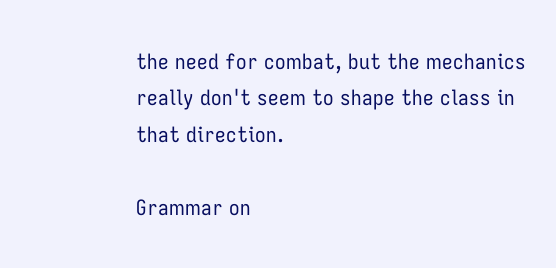the need for combat, but the mechanics really don't seem to shape the class in that direction.

Grammar on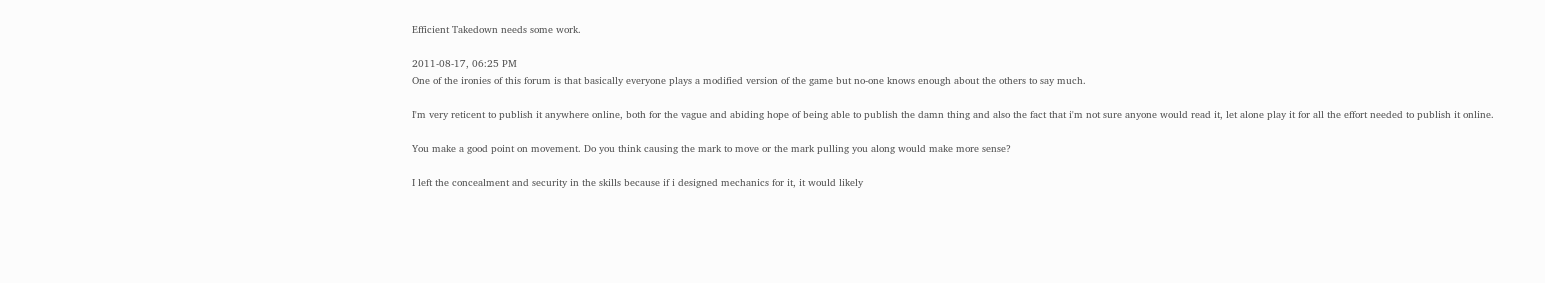Efficient Takedown needs some work.

2011-08-17, 06:25 PM
One of the ironies of this forum is that basically everyone plays a modified version of the game but no-one knows enough about the others to say much.

I'm very reticent to publish it anywhere online, both for the vague and abiding hope of being able to publish the damn thing and also the fact that i'm not sure anyone would read it, let alone play it for all the effort needed to publish it online.

You make a good point on movement. Do you think causing the mark to move or the mark pulling you along would make more sense?

I left the concealment and security in the skills because if i designed mechanics for it, it would likely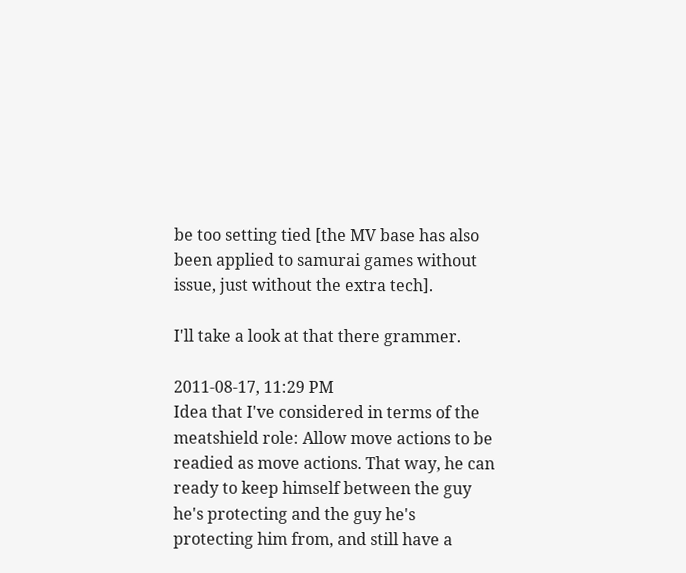be too setting tied [the MV base has also been applied to samurai games without issue, just without the extra tech].

I'll take a look at that there grammer.

2011-08-17, 11:29 PM
Idea that I've considered in terms of the meatshield role: Allow move actions to be readied as move actions. That way, he can ready to keep himself between the guy he's protecting and the guy he's protecting him from, and still have a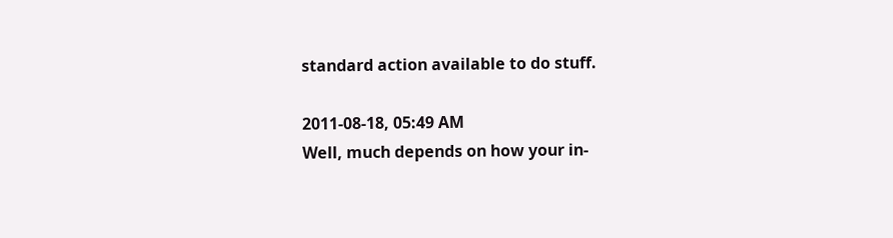standard action available to do stuff.

2011-08-18, 05:49 AM
Well, much depends on how your in-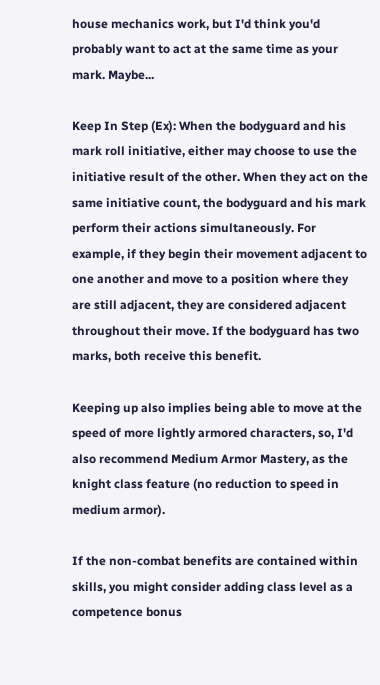house mechanics work, but I'd think you'd probably want to act at the same time as your mark. Maybe...

Keep In Step (Ex): When the bodyguard and his mark roll initiative, either may choose to use the initiative result of the other. When they act on the same initiative count, the bodyguard and his mark perform their actions simultaneously. For example, if they begin their movement adjacent to one another and move to a position where they are still adjacent, they are considered adjacent throughout their move. If the bodyguard has two marks, both receive this benefit.

Keeping up also implies being able to move at the speed of more lightly armored characters, so, I'd also recommend Medium Armor Mastery, as the knight class feature (no reduction to speed in medium armor).

If the non-combat benefits are contained within skills, you might consider adding class level as a competence bonus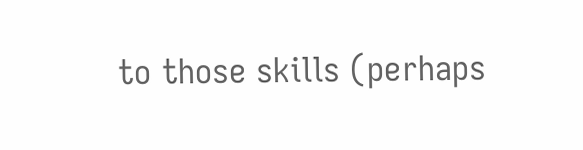to those skills (perhaps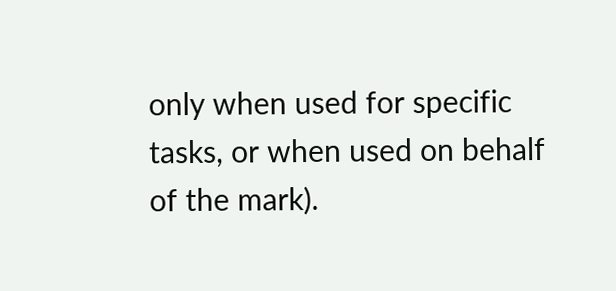only when used for specific tasks, or when used on behalf of the mark).